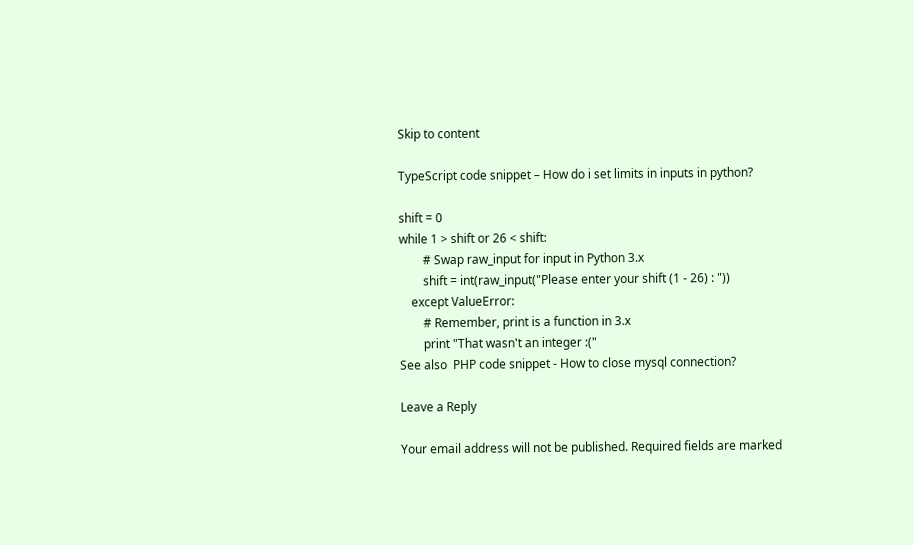Skip to content

TypeScript code snippet – How do i set limits in inputs in python?

shift = 0
while 1 > shift or 26 < shift:
        # Swap raw_input for input in Python 3.x
        shift = int(raw_input("Please enter your shift (1 - 26) : "))
    except ValueError:
        # Remember, print is a function in 3.x
        print "That wasn't an integer :("
See also  PHP code snippet - How to close mysql connection?

Leave a Reply

Your email address will not be published. Required fields are marked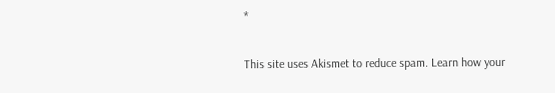*

This site uses Akismet to reduce spam. Learn how your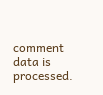comment data is processed.